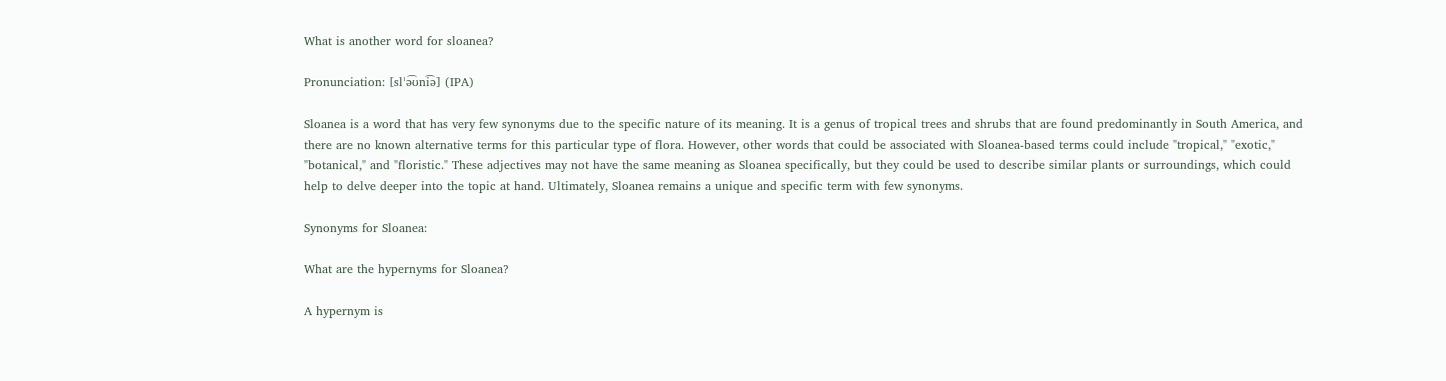What is another word for sloanea?

Pronunciation: [slˈə͡ʊni͡ə] (IPA)

Sloanea is a word that has very few synonyms due to the specific nature of its meaning. It is a genus of tropical trees and shrubs that are found predominantly in South America, and there are no known alternative terms for this particular type of flora. However, other words that could be associated with Sloanea-based terms could include "tropical," "exotic," "botanical," and "floristic." These adjectives may not have the same meaning as Sloanea specifically, but they could be used to describe similar plants or surroundings, which could help to delve deeper into the topic at hand. Ultimately, Sloanea remains a unique and specific term with few synonyms.

Synonyms for Sloanea:

What are the hypernyms for Sloanea?

A hypernym is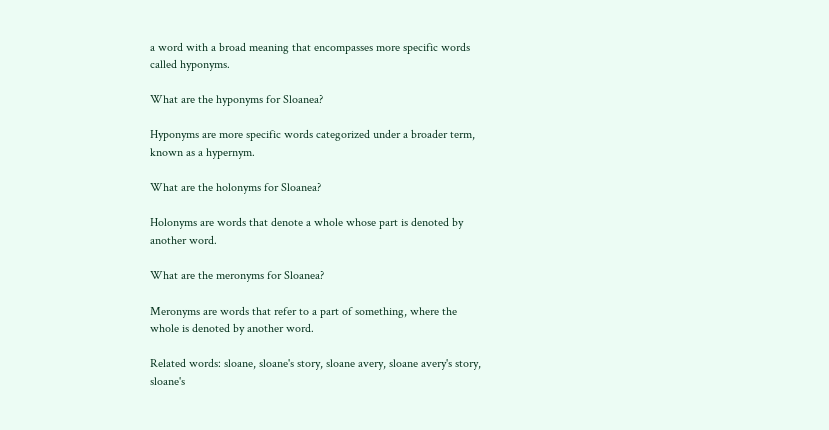a word with a broad meaning that encompasses more specific words called hyponyms.

What are the hyponyms for Sloanea?

Hyponyms are more specific words categorized under a broader term, known as a hypernym.

What are the holonyms for Sloanea?

Holonyms are words that denote a whole whose part is denoted by another word.

What are the meronyms for Sloanea?

Meronyms are words that refer to a part of something, where the whole is denoted by another word.

Related words: sloane, sloane's story, sloane avery, sloane avery's story, sloane's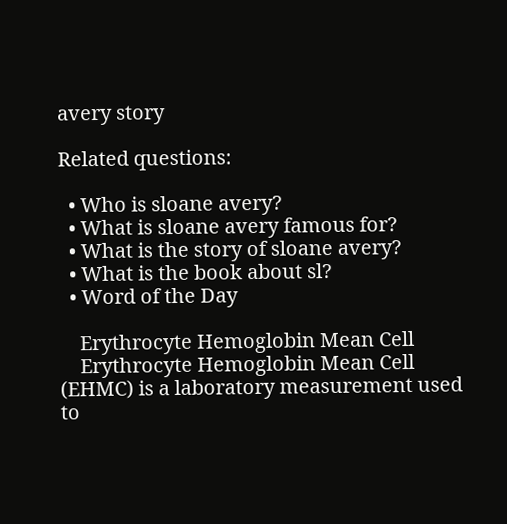avery story

Related questions:

  • Who is sloane avery?
  • What is sloane avery famous for?
  • What is the story of sloane avery?
  • What is the book about sl?
  • Word of the Day

    Erythrocyte Hemoglobin Mean Cell
    Erythrocyte Hemoglobin Mean Cell (EHMC) is a laboratory measurement used to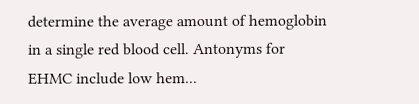determine the average amount of hemoglobin in a single red blood cell. Antonyms for EHMC include low hem...